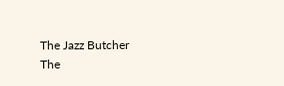The Jazz Butcher
The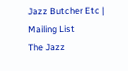Jazz Butcher Etc | Mailing List
The Jazz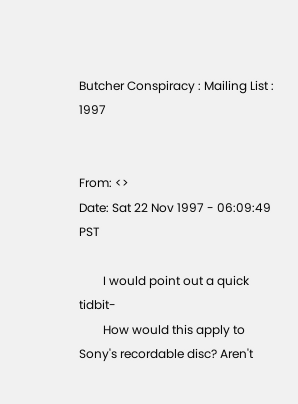Butcher Conspiracy : Mailing List : 1997


From: <>
Date: Sat 22 Nov 1997 - 06:09:49 PST

        I would point out a quick tidbit-
        How would this apply to Sony's recordable disc? Aren't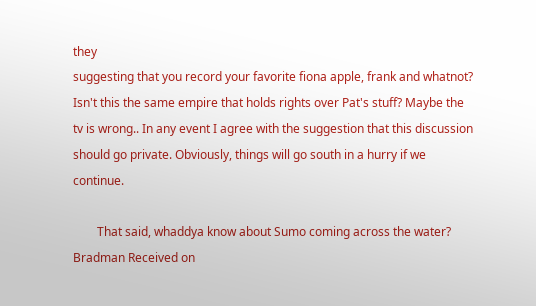they
suggesting that you record your favorite fiona apple, frank and whatnot? Isn't this the same empire that holds rights over Pat's stuff? Maybe the tv is wrong.. In any event I agree with the suggestion that this discussion should go private. Obviously, things will go south in a hurry if we continue.

        That said, whaddya know about Sumo coming across the water? Bradman Received on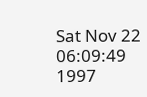Sat Nov 22 06:09:49 1997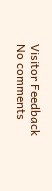Visitor Feedback
No comments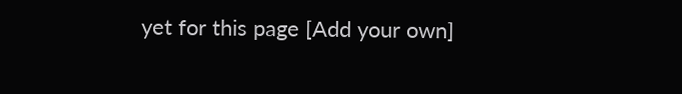yet for this page [Add your own]